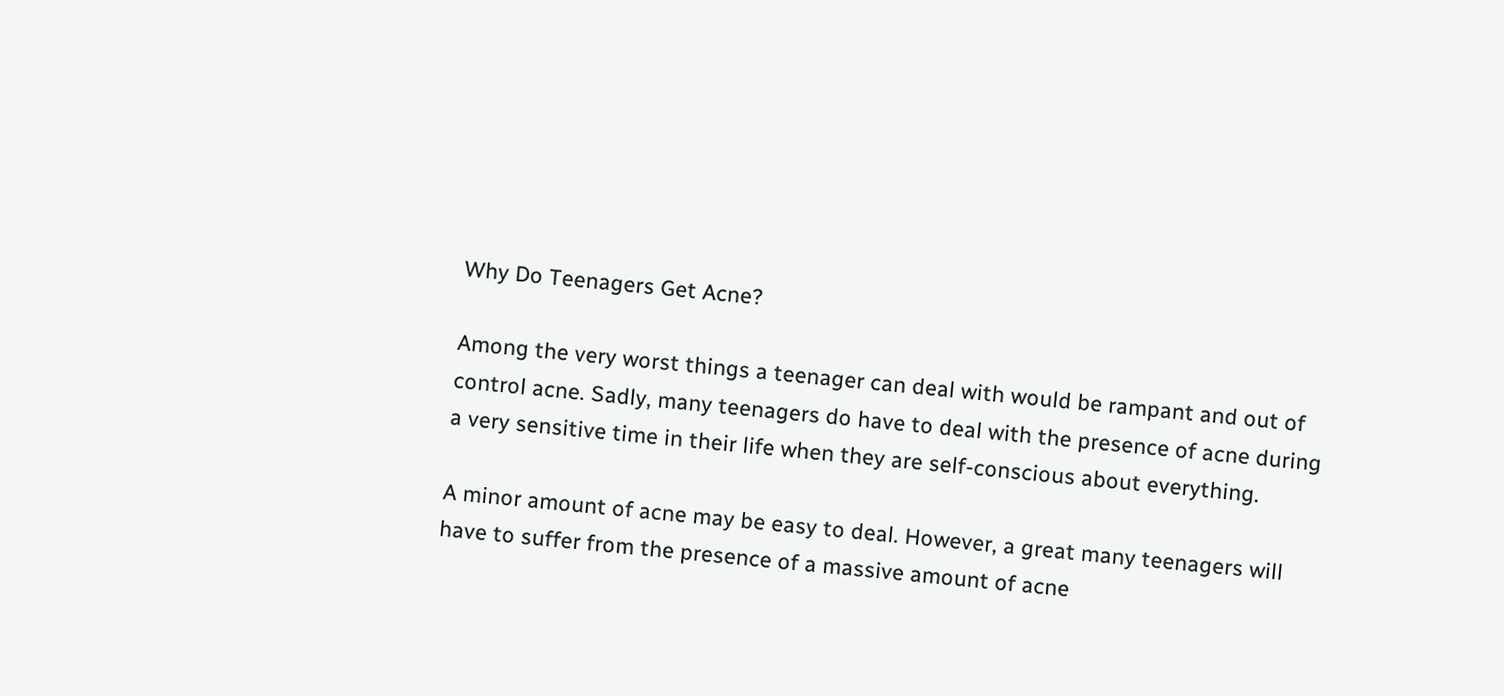Why Do Teenagers Get Acne?

Among the very worst things a teenager can deal with would be rampant and out of control acne. Sadly, many teenagers do have to deal with the presence of acne during a very sensitive time in their life when they are self-conscious about everything.

A minor amount of acne may be easy to deal. However, a great many teenagers will have to suffer from the presence of a massive amount of acne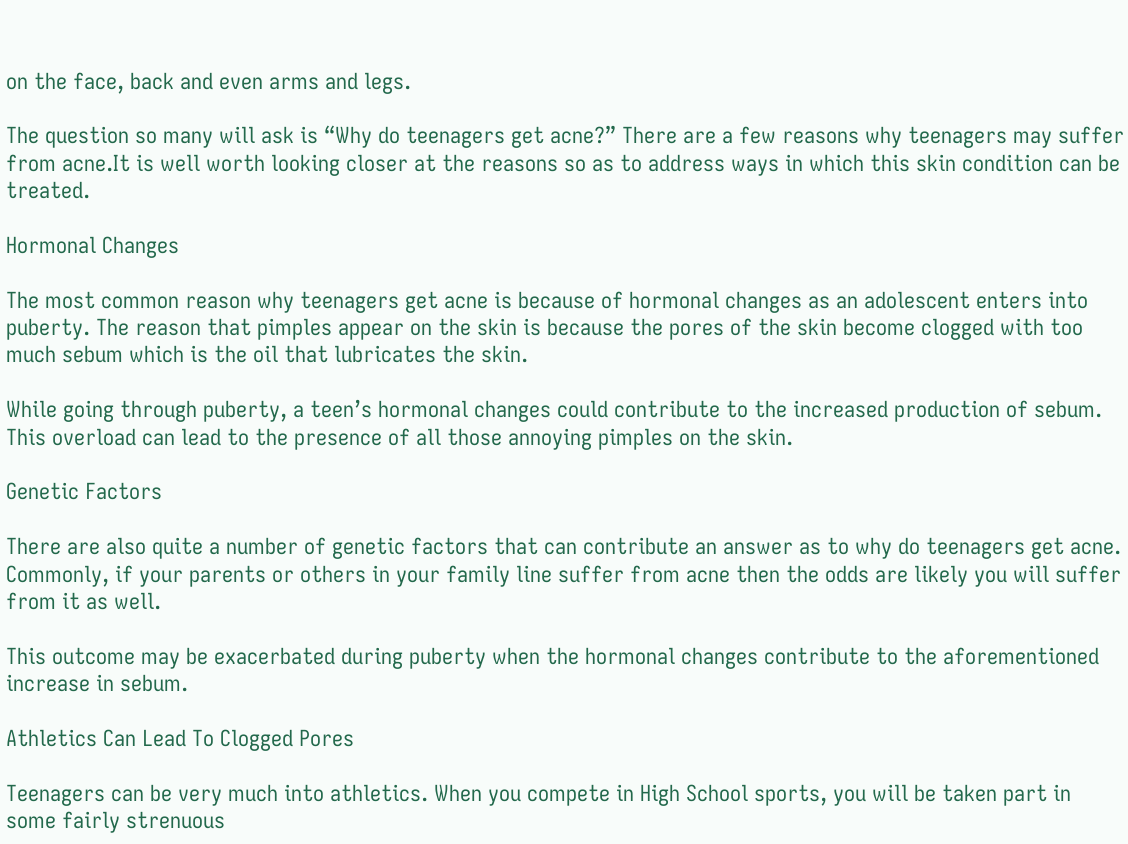on the face, back and even arms and legs.

The question so many will ask is “Why do teenagers get acne?” There are a few reasons why teenagers may suffer from acne.It is well worth looking closer at the reasons so as to address ways in which this skin condition can be treated.

Hormonal Changes

The most common reason why teenagers get acne is because of hormonal changes as an adolescent enters into puberty. The reason that pimples appear on the skin is because the pores of the skin become clogged with too much sebum which is the oil that lubricates the skin.

While going through puberty, a teen’s hormonal changes could contribute to the increased production of sebum. This overload can lead to the presence of all those annoying pimples on the skin.

Genetic Factors

There are also quite a number of genetic factors that can contribute an answer as to why do teenagers get acne. Commonly, if your parents or others in your family line suffer from acne then the odds are likely you will suffer from it as well.

This outcome may be exacerbated during puberty when the hormonal changes contribute to the aforementioned increase in sebum.

Athletics Can Lead To Clogged Pores

Teenagers can be very much into athletics. When you compete in High School sports, you will be taken part in some fairly strenuous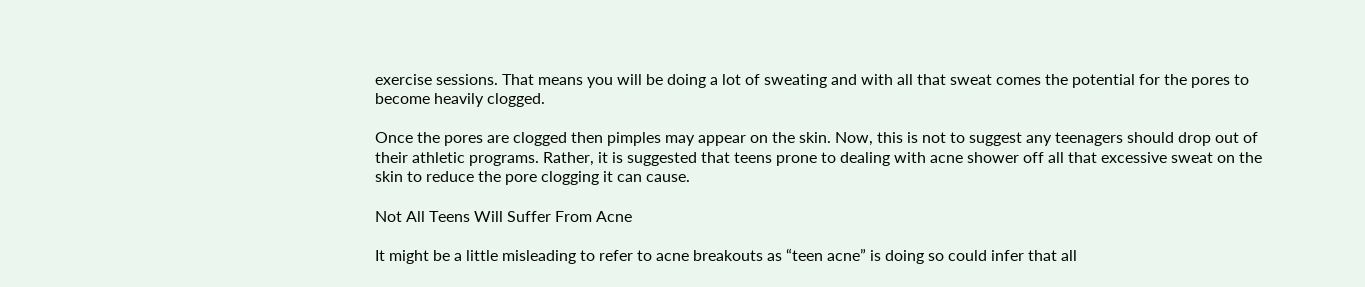exercise sessions. That means you will be doing a lot of sweating and with all that sweat comes the potential for the pores to become heavily clogged.

Once the pores are clogged then pimples may appear on the skin. Now, this is not to suggest any teenagers should drop out of their athletic programs. Rather, it is suggested that teens prone to dealing with acne shower off all that excessive sweat on the skin to reduce the pore clogging it can cause.

Not All Teens Will Suffer From Acne

It might be a little misleading to refer to acne breakouts as “teen acne” is doing so could infer that all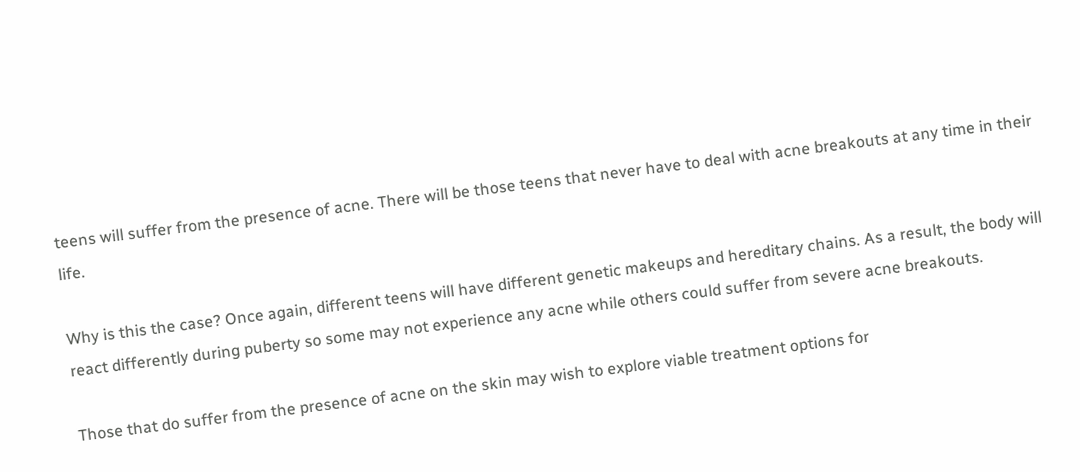teens will suffer from the presence of acne. There will be those teens that never have to deal with acne breakouts at any time in their life.

Why is this the case? Once again, different teens will have different genetic makeups and hereditary chains. As a result, the body will react differently during puberty so some may not experience any acne while others could suffer from severe acne breakouts.

Those that do suffer from the presence of acne on the skin may wish to explore viable treatment options for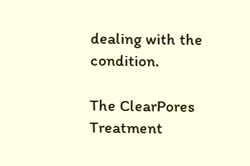dealing with the condition.

The ClearPores Treatment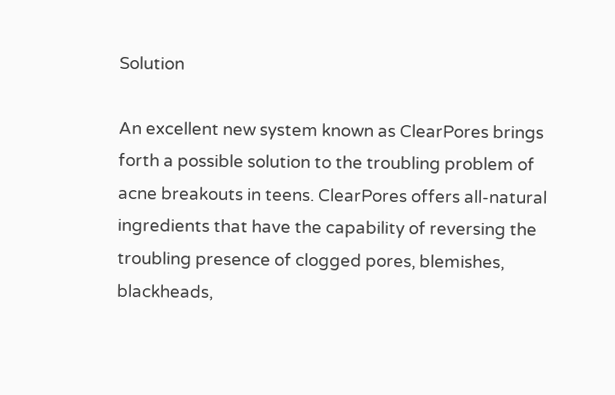Solution

An excellent new system known as ClearPores brings forth a possible solution to the troubling problem of acne breakouts in teens. ClearPores offers all-natural ingredients that have the capability of reversing the troubling presence of clogged pores, blemishes, blackheads,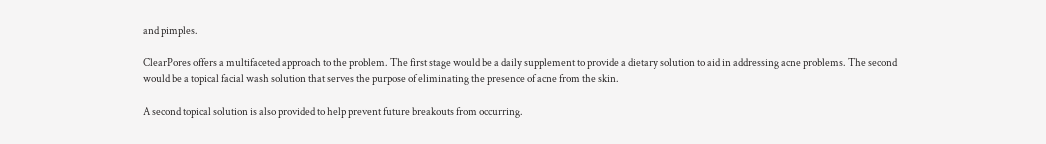and pimples.

ClearPores offers a multifaceted approach to the problem. The first stage would be a daily supplement to provide a dietary solution to aid in addressing acne problems. The second would be a topical facial wash solution that serves the purpose of eliminating the presence of acne from the skin.

A second topical solution is also provided to help prevent future breakouts from occurring.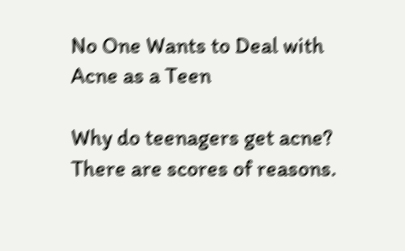No One Wants to Deal with Acne as a Teen

Why do teenagers get acne? There are scores of reasons.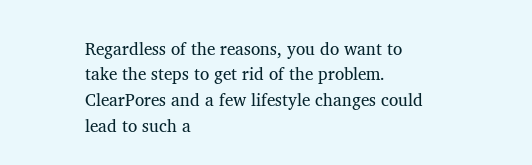Regardless of the reasons, you do want to take the steps to get rid of the problem. ClearPores and a few lifestyle changes could lead to such a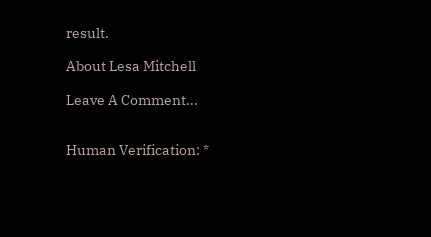result.

About Lesa Mitchell

Leave A Comment...


Human Verification: *